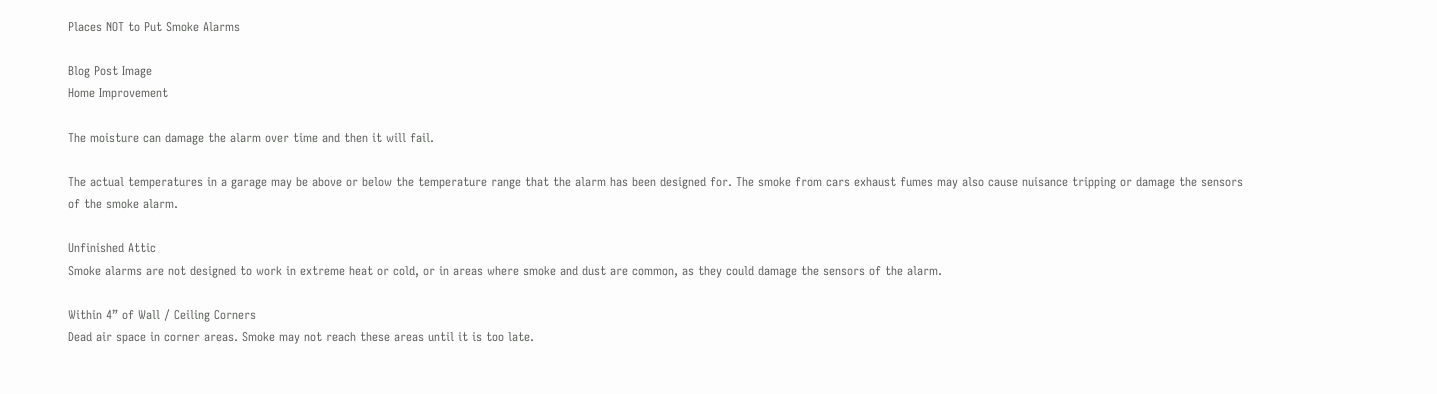Places NOT to Put Smoke Alarms

Blog Post Image
Home Improvement

The moisture can damage the alarm over time and then it will fail.

The actual temperatures in a garage may be above or below the temperature range that the alarm has been designed for. The smoke from cars exhaust fumes may also cause nuisance tripping or damage the sensors of the smoke alarm.

Unfinished Attic
Smoke alarms are not designed to work in extreme heat or cold, or in areas where smoke and dust are common, as they could damage the sensors of the alarm.

Within 4” of Wall / Ceiling Corners
Dead air space in corner areas. Smoke may not reach these areas until it is too late.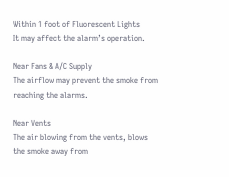Within 1 foot of Fluorescent Lights
It may affect the alarm’s operation.

Near Fans & A/C Supply
The airflow may prevent the smoke from reaching the alarms.

Near Vents
The air blowing from the vents, blows the smoke away from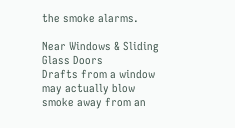the smoke alarms.

Near Windows & Sliding Glass Doors
Drafts from a window may actually blow smoke away from an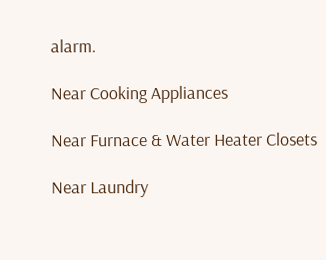alarm.

Near Cooking Appliances

Near Furnace & Water Heater Closets

Near Laundry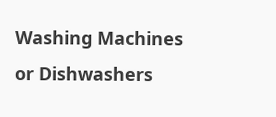Washing Machines or Dishwashers